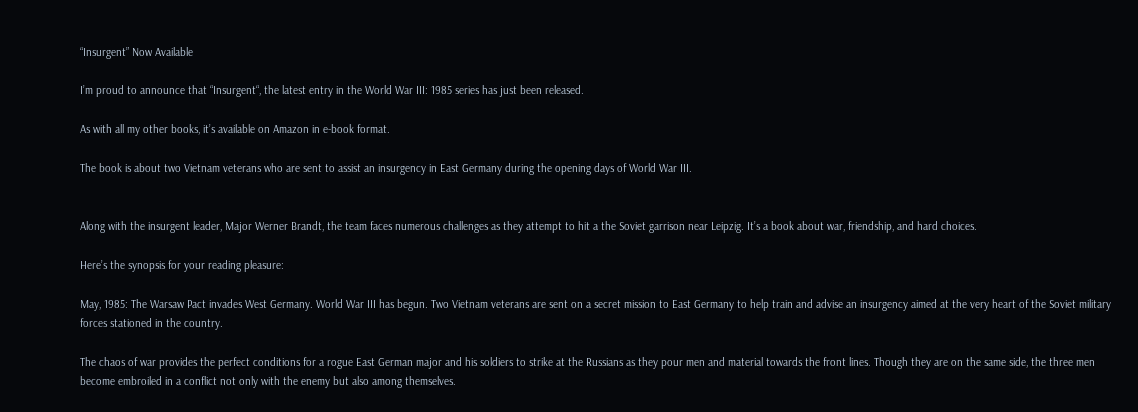“Insurgent” Now Available

I’m proud to announce that “Insurgent“, the latest entry in the World War III: 1985 series has just been released.

As with all my other books, it’s available on Amazon in e-book format.

The book is about two Vietnam veterans who are sent to assist an insurgency in East Germany during the opening days of World War III.


Along with the insurgent leader, Major Werner Brandt, the team faces numerous challenges as they attempt to hit a the Soviet garrison near Leipzig. It’s a book about war, friendship, and hard choices.

Here’s the synopsis for your reading pleasure:

May, 1985: The Warsaw Pact invades West Germany. World War III has begun. Two Vietnam veterans are sent on a secret mission to East Germany to help train and advise an insurgency aimed at the very heart of the Soviet military forces stationed in the country.

The chaos of war provides the perfect conditions for a rogue East German major and his soldiers to strike at the Russians as they pour men and material towards the front lines. Though they are on the same side, the three men become embroiled in a conflict not only with the enemy but also among themselves.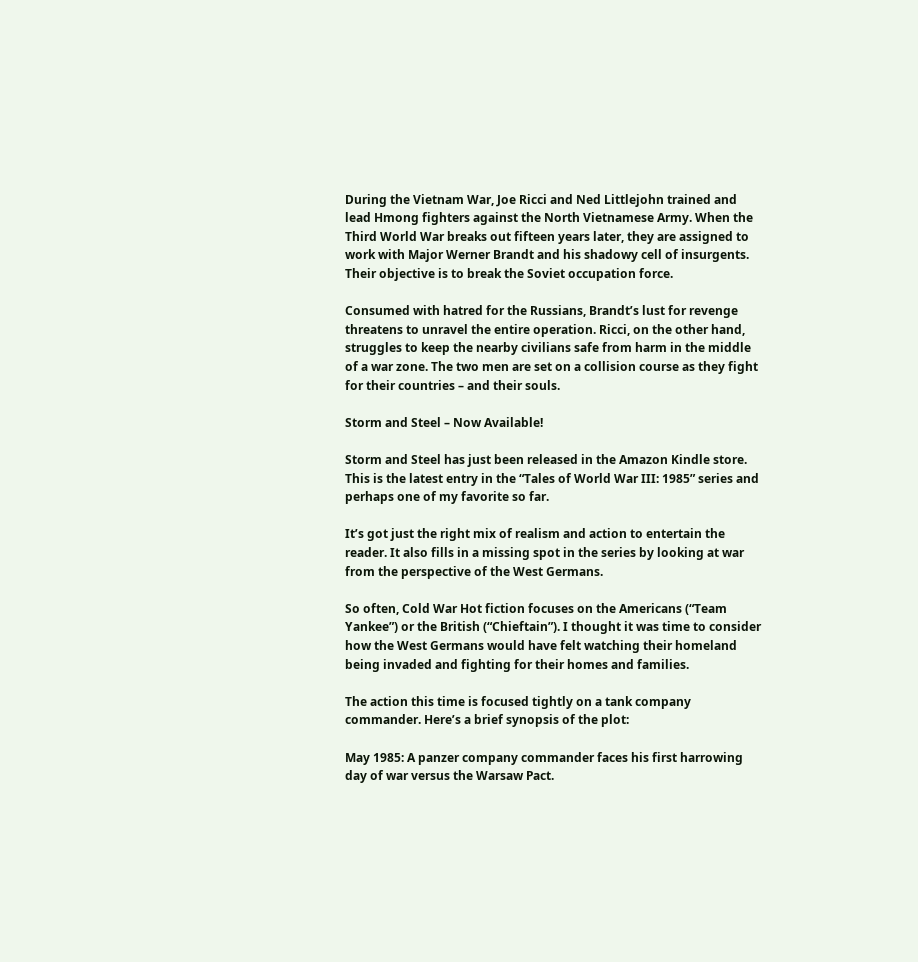During the Vietnam War, Joe Ricci and Ned Littlejohn trained and lead Hmong fighters against the North Vietnamese Army. When the Third World War breaks out fifteen years later, they are assigned to work with Major Werner Brandt and his shadowy cell of insurgents. Their objective is to break the Soviet occupation force.

Consumed with hatred for the Russians, Brandt’s lust for revenge threatens to unravel the entire operation. Ricci, on the other hand, struggles to keep the nearby civilians safe from harm in the middle of a war zone. The two men are set on a collision course as they fight for their countries – and their souls.

Storm and Steel – Now Available!

Storm and Steel has just been released in the Amazon Kindle store. This is the latest entry in the “Tales of World War III: 1985” series and perhaps one of my favorite so far.

It’s got just the right mix of realism and action to entertain the reader. It also fills in a missing spot in the series by looking at war from the perspective of the West Germans.

So often, Cold War Hot fiction focuses on the Americans (“Team Yankee”) or the British (“Chieftain”). I thought it was time to consider how the West Germans would have felt watching their homeland being invaded and fighting for their homes and families.

The action this time is focused tightly on a tank company commander. Here’s a brief synopsis of the plot:

May 1985: A panzer company commander faces his first harrowing day of war versus the Warsaw Pact.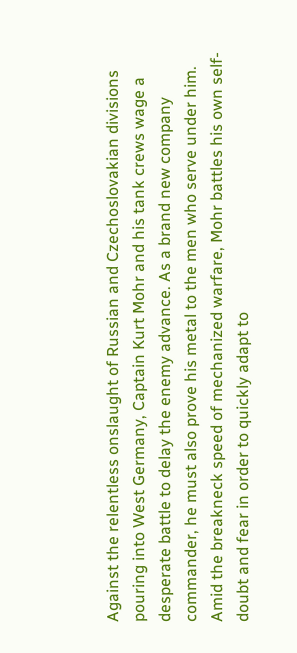Against the relentless onslaught of Russian and Czechoslovakian divisions pouring into West Germany, Captain Kurt Mohr and his tank crews wage a desperate battle to delay the enemy advance. As a brand new company commander, he must also prove his metal to the men who serve under him. Amid the breakneck speed of mechanized warfare, Mohr battles his own self-doubt and fear in order to quickly adapt to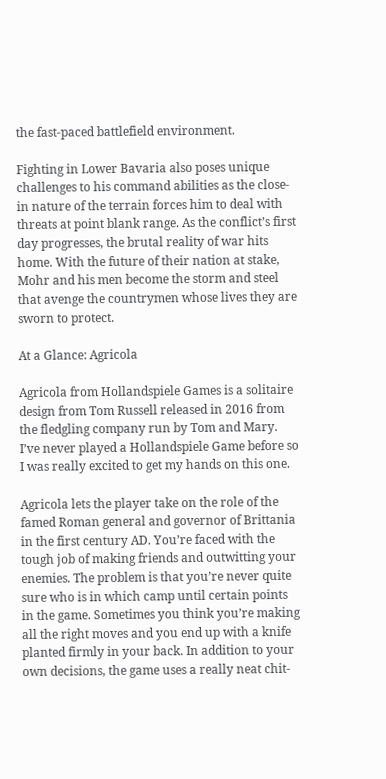the fast-paced battlefield environment.

Fighting in Lower Bavaria also poses unique challenges to his command abilities as the close-in nature of the terrain forces him to deal with threats at point blank range. As the conflict’s first day progresses, the brutal reality of war hits home. With the future of their nation at stake, Mohr and his men become the storm and steel that avenge the countrymen whose lives they are sworn to protect.

At a Glance: Agricola

Agricola from Hollandspiele Games is a solitaire design from Tom Russell released in 2016 from the fledgling company run by Tom and Mary. I’ve never played a Hollandspiele Game before so I was really excited to get my hands on this one.

Agricola lets the player take on the role of the famed Roman general and governor of Brittania in the first century AD. You’re faced with the tough job of making friends and outwitting your enemies. The problem is that you’re never quite sure who is in which camp until certain points in the game. Sometimes you think you’re making all the right moves and you end up with a knife planted firmly in your back. In addition to your own decisions, the game uses a really neat chit-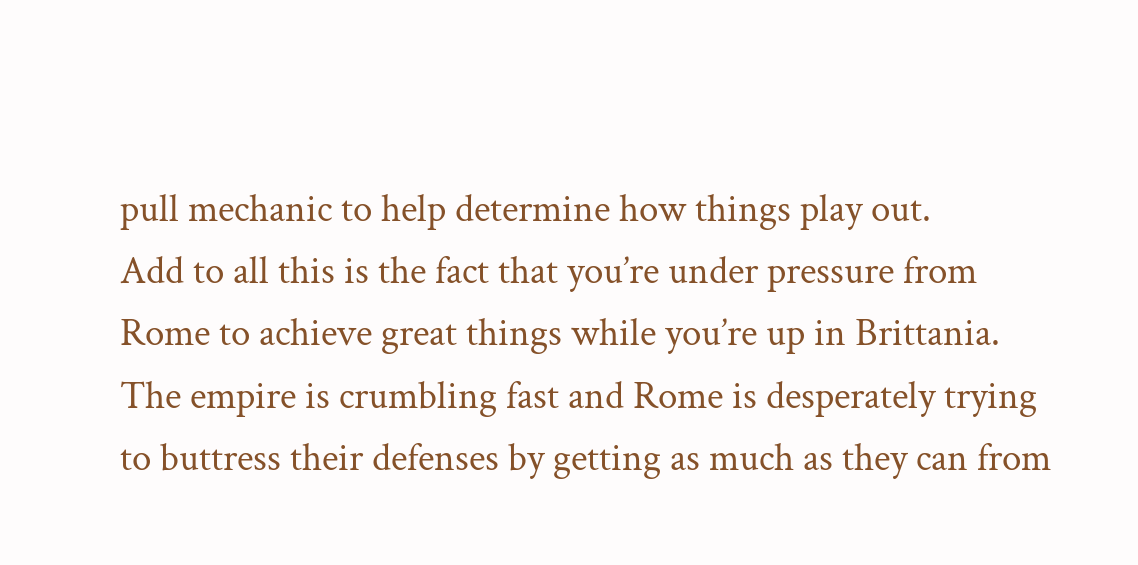pull mechanic to help determine how things play out.
Add to all this is the fact that you’re under pressure from Rome to achieve great things while you’re up in Brittania. The empire is crumbling fast and Rome is desperately trying to buttress their defenses by getting as much as they can from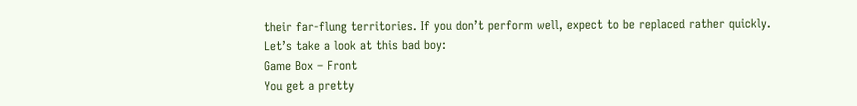their far-flung territories. If you don’t perform well, expect to be replaced rather quickly.
Let’s take a look at this bad boy:
Game Box – Front
You get a pretty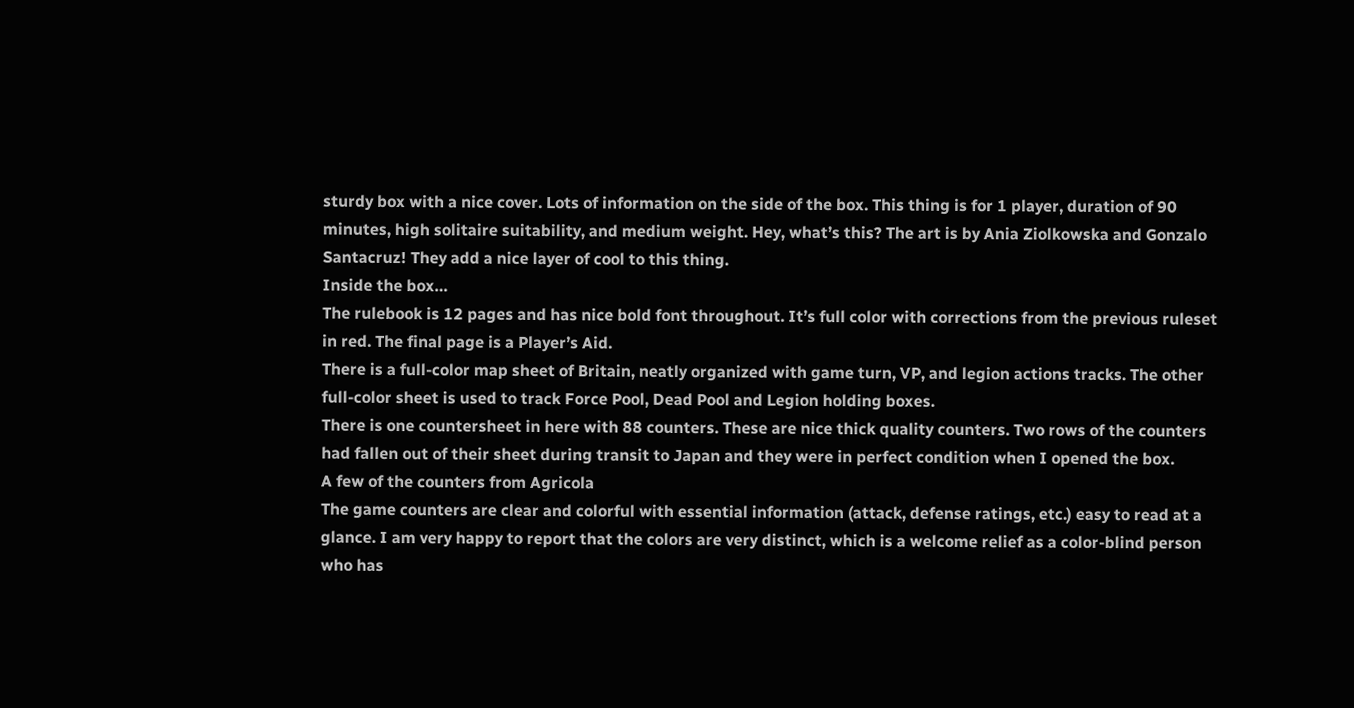sturdy box with a nice cover. Lots of information on the side of the box. This thing is for 1 player, duration of 90 minutes, high solitaire suitability, and medium weight. Hey, what’s this? The art is by Ania Ziolkowska and Gonzalo Santacruz! They add a nice layer of cool to this thing.
Inside the box…
The rulebook is 12 pages and has nice bold font throughout. It’s full color with corrections from the previous ruleset in red. The final page is a Player’s Aid.
There is a full-color map sheet of Britain, neatly organized with game turn, VP, and legion actions tracks. The other full-color sheet is used to track Force Pool, Dead Pool and Legion holding boxes.
There is one countersheet in here with 88 counters. These are nice thick quality counters. Two rows of the counters had fallen out of their sheet during transit to Japan and they were in perfect condition when I opened the box.
A few of the counters from Agricola
The game counters are clear and colorful with essential information (attack, defense ratings, etc.) easy to read at a glance. I am very happy to report that the colors are very distinct, which is a welcome relief as a color-blind person who has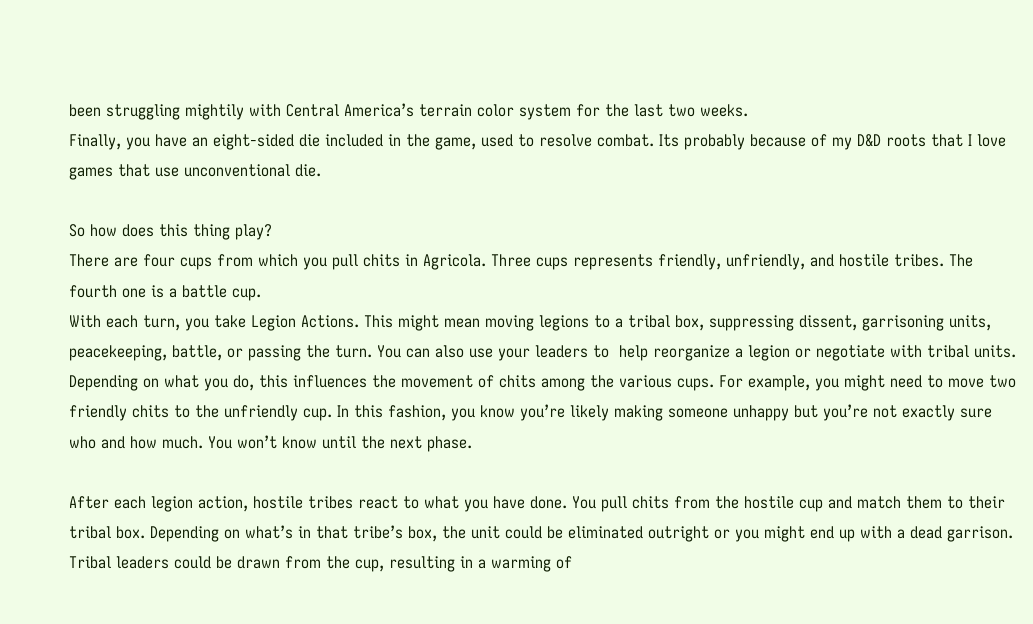been struggling mightily with Central America’s terrain color system for the last two weeks.
Finally, you have an eight-sided die included in the game, used to resolve combat. Its probably because of my D&D roots that I love games that use unconventional die.

So how does this thing play?
There are four cups from which you pull chits in Agricola. Three cups represents friendly, unfriendly, and hostile tribes. The fourth one is a battle cup.
With each turn, you take Legion Actions. This might mean moving legions to a tribal box, suppressing dissent, garrisoning units, peacekeeping, battle, or passing the turn. You can also use your leaders to  help reorganize a legion or negotiate with tribal units. Depending on what you do, this influences the movement of chits among the various cups. For example, you might need to move two friendly chits to the unfriendly cup. In this fashion, you know you’re likely making someone unhappy but you’re not exactly sure who and how much. You won’t know until the next phase.

After each legion action, hostile tribes react to what you have done. You pull chits from the hostile cup and match them to their tribal box. Depending on what’s in that tribe’s box, the unit could be eliminated outright or you might end up with a dead garrison. Tribal leaders could be drawn from the cup, resulting in a warming of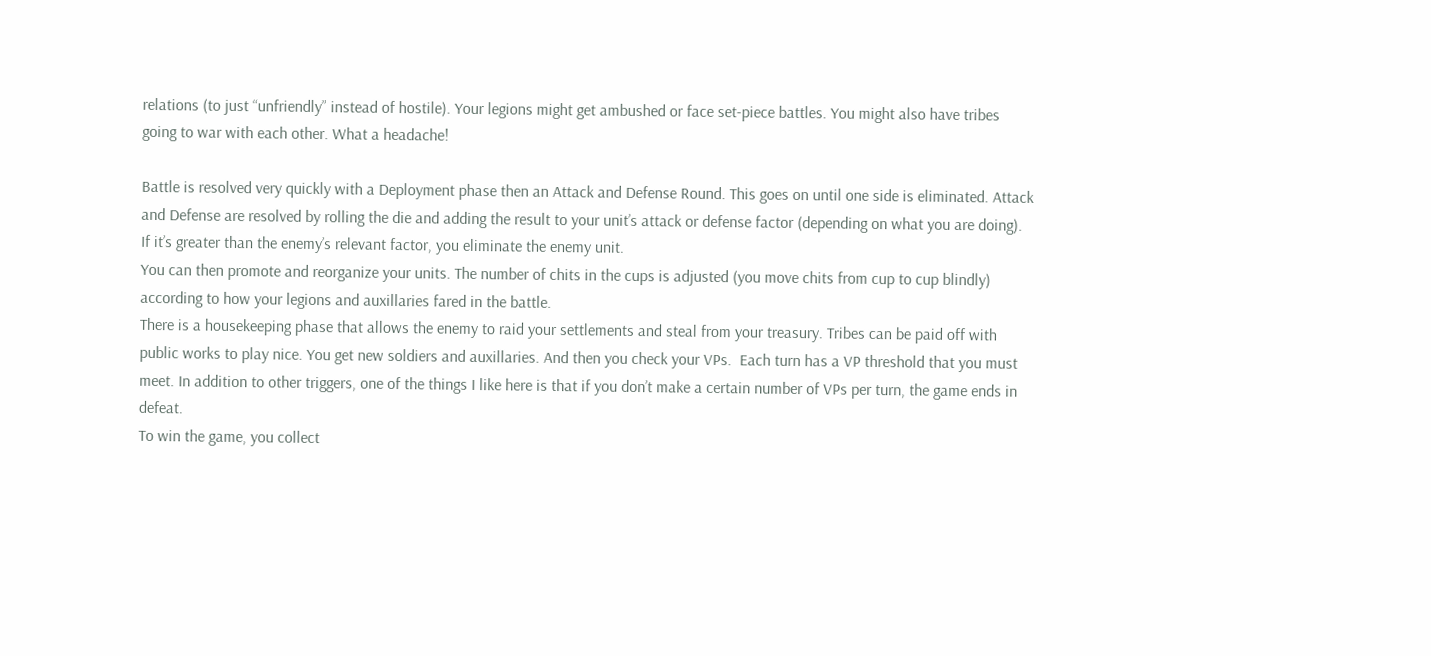relations (to just “unfriendly” instead of hostile). Your legions might get ambushed or face set-piece battles. You might also have tribes going to war with each other. What a headache!

Battle is resolved very quickly with a Deployment phase then an Attack and Defense Round. This goes on until one side is eliminated. Attack and Defense are resolved by rolling the die and adding the result to your unit’s attack or defense factor (depending on what you are doing). If it’s greater than the enemy’s relevant factor, you eliminate the enemy unit.
You can then promote and reorganize your units. The number of chits in the cups is adjusted (you move chits from cup to cup blindly) according to how your legions and auxillaries fared in the battle.
There is a housekeeping phase that allows the enemy to raid your settlements and steal from your treasury. Tribes can be paid off with public works to play nice. You get new soldiers and auxillaries. And then you check your VPs.  Each turn has a VP threshold that you must meet. In addition to other triggers, one of the things I like here is that if you don’t make a certain number of VPs per turn, the game ends in defeat.
To win the game, you collect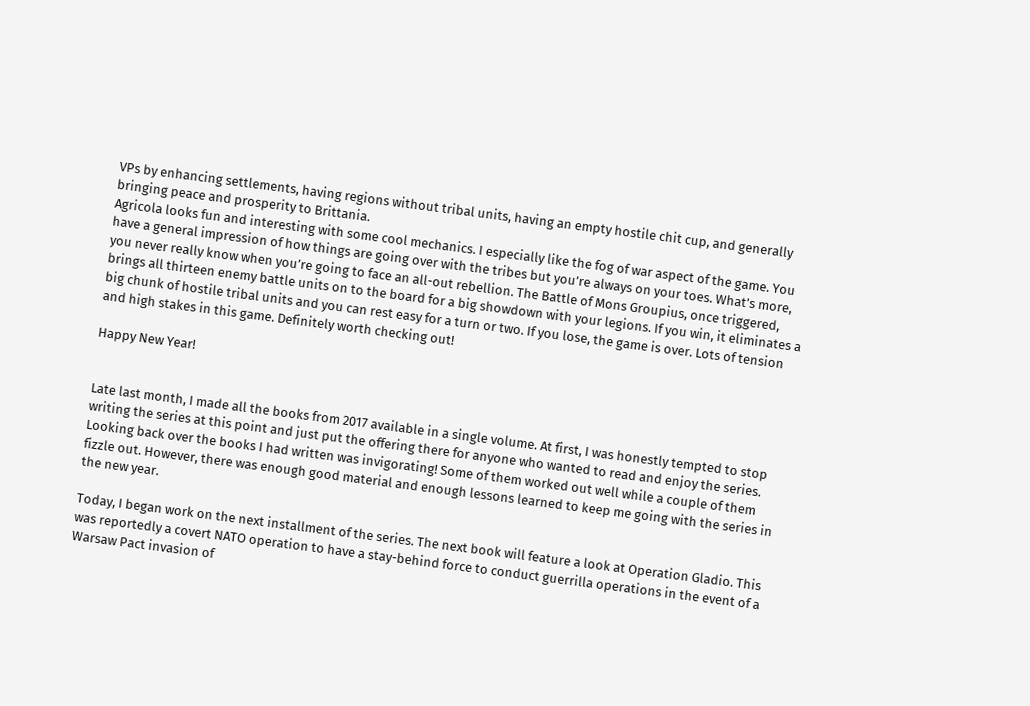VPs by enhancing settlements, having regions without tribal units, having an empty hostile chit cup, and generally bringing peace and prosperity to Brittania.
Agricola looks fun and interesting with some cool mechanics. I especially like the fog of war aspect of the game. You have a general impression of how things are going over with the tribes but you’re always on your toes. What’s more, you never really know when you’re going to face an all-out rebellion. The Battle of Mons Groupius, once triggered, brings all thirteen enemy battle units on to the board for a big showdown with your legions. If you win, it eliminates a big chunk of hostile tribal units and you can rest easy for a turn or two. If you lose, the game is over. Lots of tension and high stakes in this game. Definitely worth checking out!

Happy New Year!


Late last month, I made all the books from 2017 available in a single volume. At first, I was honestly tempted to stop writing the series at this point and just put the offering there for anyone who wanted to read and enjoy the series. Looking back over the books I had written was invigorating! Some of them worked out well while a couple of them fizzle out. However, there was enough good material and enough lessons learned to keep me going with the series in the new year.

Today, I began work on the next installment of the series. The next book will feature a look at Operation Gladio. This was reportedly a covert NATO operation to have a stay-behind force to conduct guerrilla operations in the event of a Warsaw Pact invasion of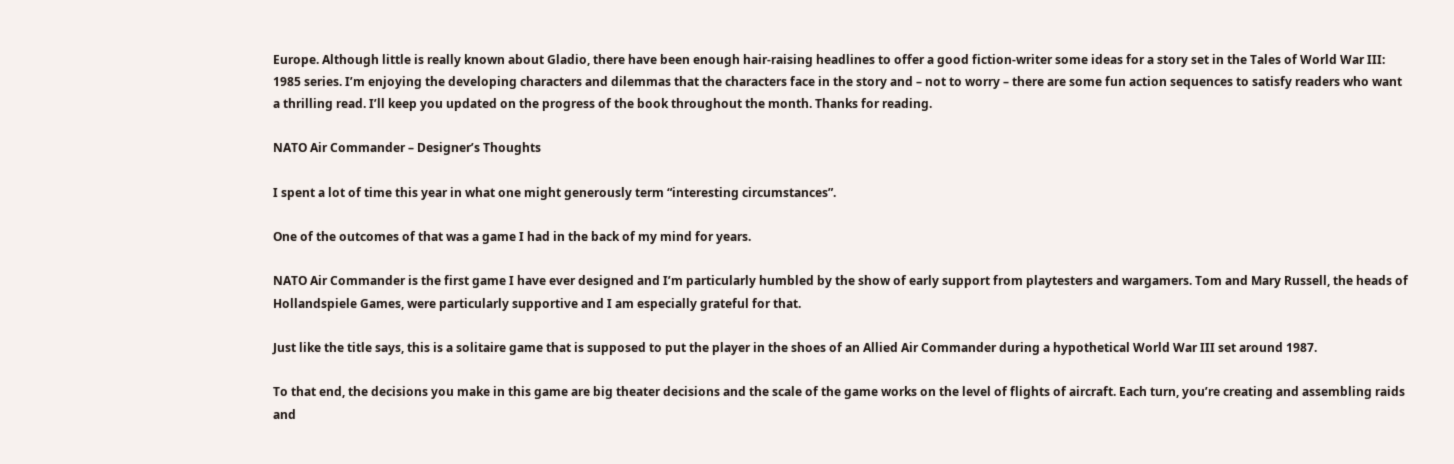Europe. Although little is really known about Gladio, there have been enough hair-raising headlines to offer a good fiction-writer some ideas for a story set in the Tales of World War III: 1985 series. I’m enjoying the developing characters and dilemmas that the characters face in the story and – not to worry – there are some fun action sequences to satisfy readers who want a thrilling read. I’ll keep you updated on the progress of the book throughout the month. Thanks for reading.

NATO Air Commander – Designer’s Thoughts

I spent a lot of time this year in what one might generously term “interesting circumstances”.

One of the outcomes of that was a game I had in the back of my mind for years.

NATO Air Commander is the first game I have ever designed and I’m particularly humbled by the show of early support from playtesters and wargamers. Tom and Mary Russell, the heads of Hollandspiele Games, were particularly supportive and I am especially grateful for that.

Just like the title says, this is a solitaire game that is supposed to put the player in the shoes of an Allied Air Commander during a hypothetical World War III set around 1987.

To that end, the decisions you make in this game are big theater decisions and the scale of the game works on the level of flights of aircraft. Each turn, you’re creating and assembling raids and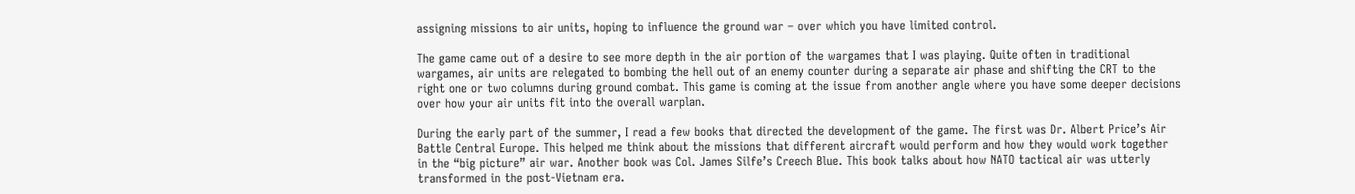assigning missions to air units, hoping to influence the ground war – over which you have limited control.

The game came out of a desire to see more depth in the air portion of the wargames that I was playing. Quite often in traditional wargames, air units are relegated to bombing the hell out of an enemy counter during a separate air phase and shifting the CRT to the right one or two columns during ground combat. This game is coming at the issue from another angle where you have some deeper decisions over how your air units fit into the overall warplan.

During the early part of the summer, I read a few books that directed the development of the game. The first was Dr. Albert Price’s Air Battle Central Europe. This helped me think about the missions that different aircraft would perform and how they would work together in the “big picture” air war. Another book was Col. James Silfe’s Creech Blue. This book talks about how NATO tactical air was utterly transformed in the post-Vietnam era.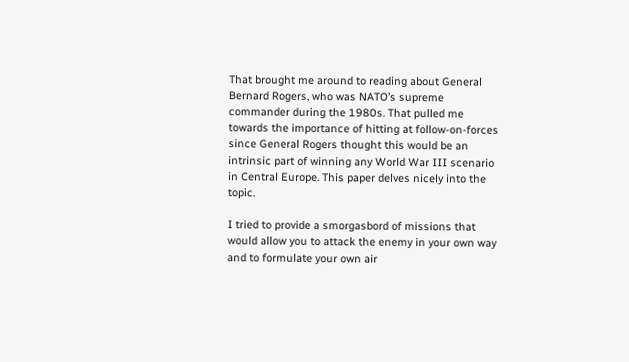That brought me around to reading about General Bernard Rogers, who was NATO’s supreme commander during the 1980s. That pulled me towards the importance of hitting at follow-on-forces since General Rogers thought this would be an intrinsic part of winning any World War III scenario in Central Europe. This paper delves nicely into the topic.

I tried to provide a smorgasbord of missions that would allow you to attack the enemy in your own way and to formulate your own air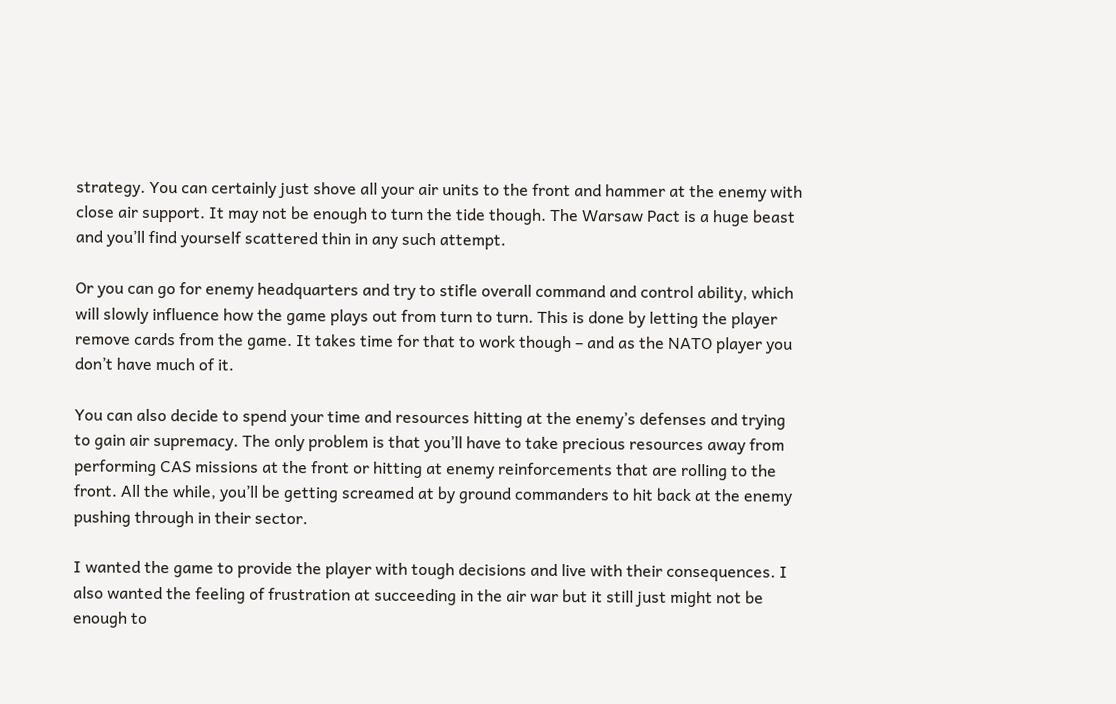strategy. You can certainly just shove all your air units to the front and hammer at the enemy with close air support. It may not be enough to turn the tide though. The Warsaw Pact is a huge beast and you’ll find yourself scattered thin in any such attempt.

Or you can go for enemy headquarters and try to stifle overall command and control ability, which will slowly influence how the game plays out from turn to turn. This is done by letting the player remove cards from the game. It takes time for that to work though – and as the NATO player you don’t have much of it.

You can also decide to spend your time and resources hitting at the enemy’s defenses and trying to gain air supremacy. The only problem is that you’ll have to take precious resources away from performing CAS missions at the front or hitting at enemy reinforcements that are rolling to the front. All the while, you’ll be getting screamed at by ground commanders to hit back at the enemy pushing through in their sector.

I wanted the game to provide the player with tough decisions and live with their consequences. I also wanted the feeling of frustration at succeeding in the air war but it still just might not be enough to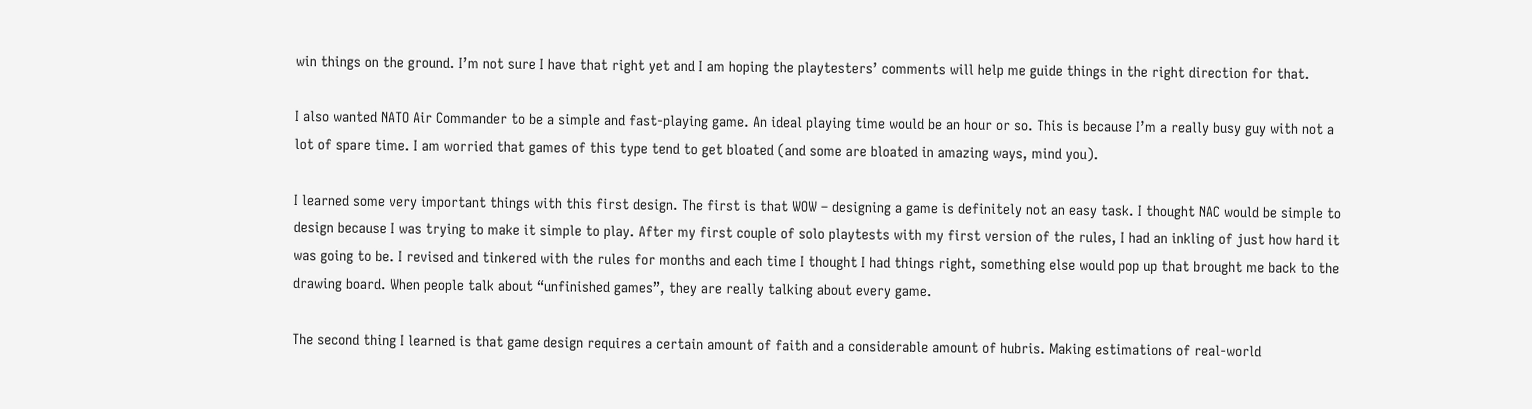win things on the ground. I’m not sure I have that right yet and I am hoping the playtesters’ comments will help me guide things in the right direction for that.

I also wanted NATO Air Commander to be a simple and fast-playing game. An ideal playing time would be an hour or so. This is because I’m a really busy guy with not a lot of spare time. I am worried that games of this type tend to get bloated (and some are bloated in amazing ways, mind you).

I learned some very important things with this first design. The first is that WOW – designing a game is definitely not an easy task. I thought NAC would be simple to design because I was trying to make it simple to play. After my first couple of solo playtests with my first version of the rules, I had an inkling of just how hard it was going to be. I revised and tinkered with the rules for months and each time I thought I had things right, something else would pop up that brought me back to the drawing board. When people talk about “unfinished games”, they are really talking about every game.

The second thing I learned is that game design requires a certain amount of faith and a considerable amount of hubris. Making estimations of real-world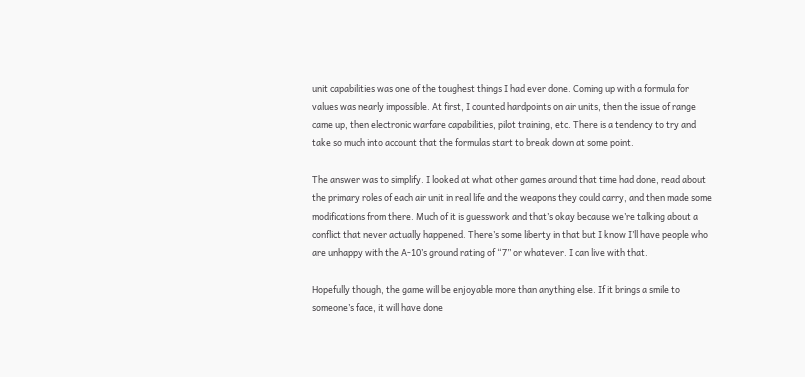unit capabilities was one of the toughest things I had ever done. Coming up with a formula for values was nearly impossible. At first, I counted hardpoints on air units, then the issue of range came up, then electronic warfare capabilities, pilot training, etc. There is a tendency to try and take so much into account that the formulas start to break down at some point.

The answer was to simplify. I looked at what other games around that time had done, read about the primary roles of each air unit in real life and the weapons they could carry, and then made some modifications from there. Much of it is guesswork and that’s okay because we’re talking about a conflict that never actually happened. There’s some liberty in that but I know I’ll have people who are unhappy with the A-10’s ground rating of “7” or whatever. I can live with that.

Hopefully though, the game will be enjoyable more than anything else. If it brings a smile to someone’s face, it will have done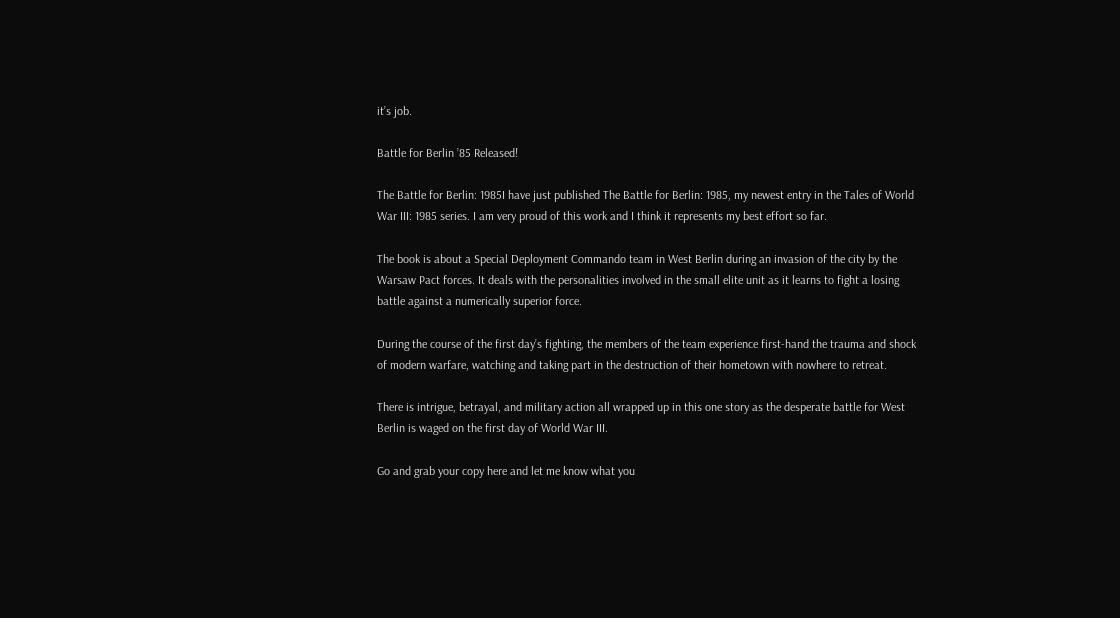it’s job.

Battle for Berlin ’85 Released!

The Battle for Berlin: 1985I have just published The Battle for Berlin: 1985, my newest entry in the Tales of World War III: 1985 series. I am very proud of this work and I think it represents my best effort so far.

The book is about a Special Deployment Commando team in West Berlin during an invasion of the city by the Warsaw Pact forces. It deals with the personalities involved in the small elite unit as it learns to fight a losing battle against a numerically superior force.

During the course of the first day’s fighting, the members of the team experience first-hand the trauma and shock of modern warfare, watching and taking part in the destruction of their hometown with nowhere to retreat.

There is intrigue, betrayal, and military action all wrapped up in this one story as the desperate battle for West Berlin is waged on the first day of World War III.

Go and grab your copy here and let me know what you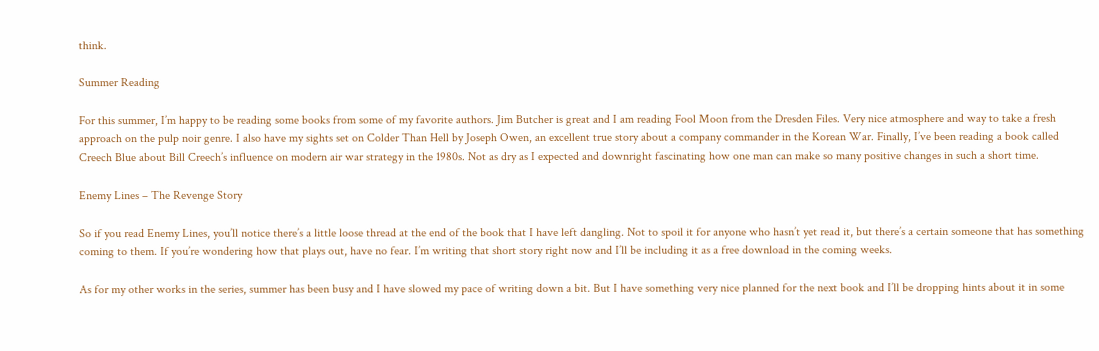think.

Summer Reading

For this summer, I’m happy to be reading some books from some of my favorite authors. Jim Butcher is great and I am reading Fool Moon from the Dresden Files. Very nice atmosphere and way to take a fresh approach on the pulp noir genre. I also have my sights set on Colder Than Hell by Joseph Owen, an excellent true story about a company commander in the Korean War. Finally, I’ve been reading a book called Creech Blue about Bill Creech’s influence on modern air war strategy in the 1980s. Not as dry as I expected and downright fascinating how one man can make so many positive changes in such a short time.

Enemy Lines – The Revenge Story

So if you read Enemy Lines, you’ll notice there’s a little loose thread at the end of the book that I have left dangling. Not to spoil it for anyone who hasn’t yet read it, but there’s a certain someone that has something coming to them. If you’re wondering how that plays out, have no fear. I’m writing that short story right now and I’ll be including it as a free download in the coming weeks.

As for my other works in the series, summer has been busy and I have slowed my pace of writing down a bit. But I have something very nice planned for the next book and I’ll be dropping hints about it in some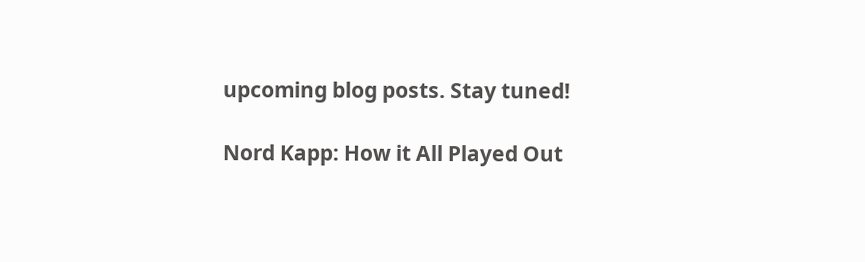upcoming blog posts. Stay tuned!

Nord Kapp: How it All Played Out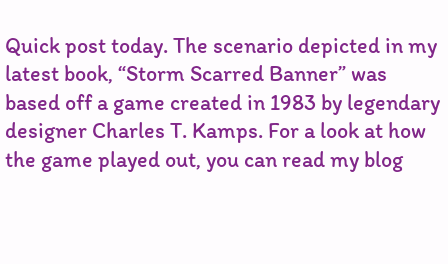Quick post today. The scenario depicted in my latest book, “Storm Scarred Banner” was based off a game created in 1983 by legendary designer Charles T. Kamps. For a look at how the game played out, you can read my blog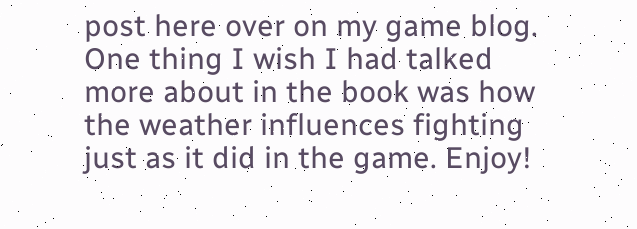post here over on my game blog. One thing I wish I had talked more about in the book was how the weather influences fighting just as it did in the game. Enjoy!